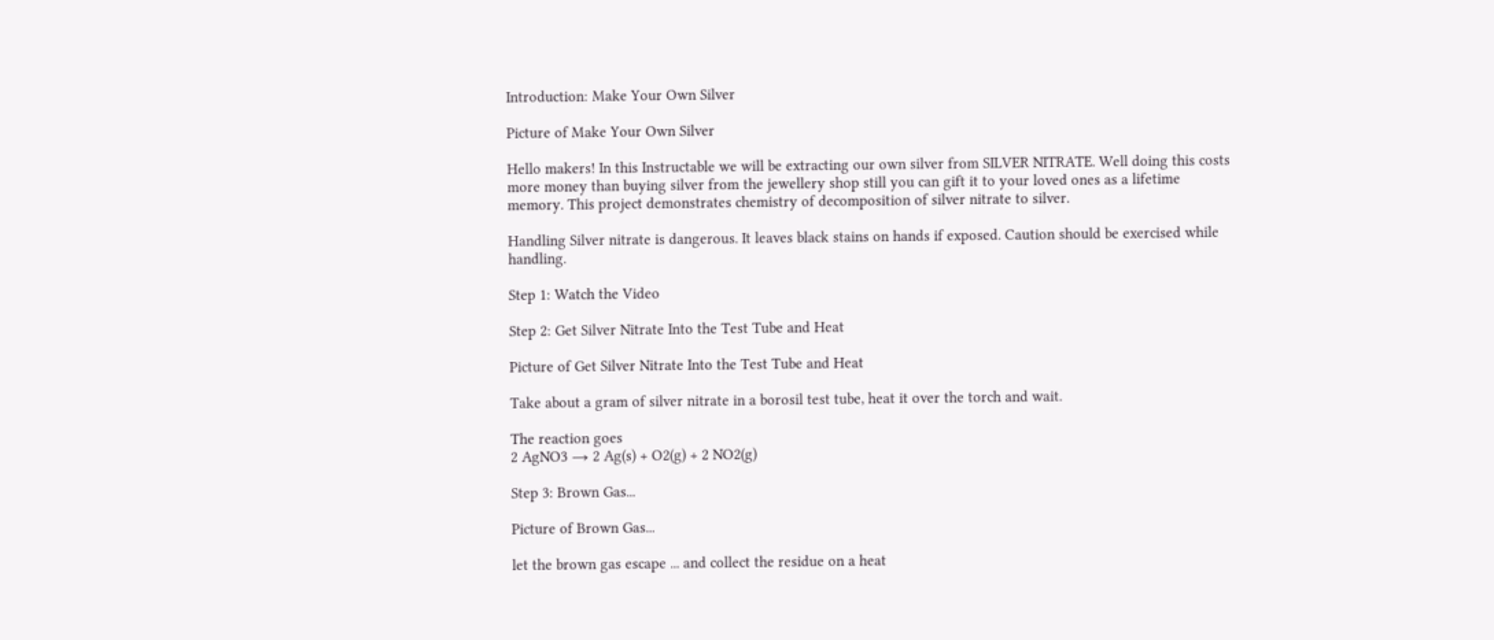Introduction: Make Your Own Silver

Picture of Make Your Own Silver

Hello makers! In this Instructable we will be extracting our own silver from SILVER NITRATE. Well doing this costs more money than buying silver from the jewellery shop still you can gift it to your loved ones as a lifetime memory. This project demonstrates chemistry of decomposition of silver nitrate to silver.

Handling Silver nitrate is dangerous. It leaves black stains on hands if exposed. Caution should be exercised while handling.

Step 1: Watch the Video

Step 2: Get Silver Nitrate Into the Test Tube and Heat

Picture of Get Silver Nitrate Into the Test Tube and Heat

Take about a gram of silver nitrate in a borosil test tube, heat it over the torch and wait.

The reaction goes
2 AgNO3 → 2 Ag(s) + O2(g) + 2 NO2(g)

Step 3: Brown Gas...

Picture of Brown Gas...

let the brown gas escape ... and collect the residue on a heat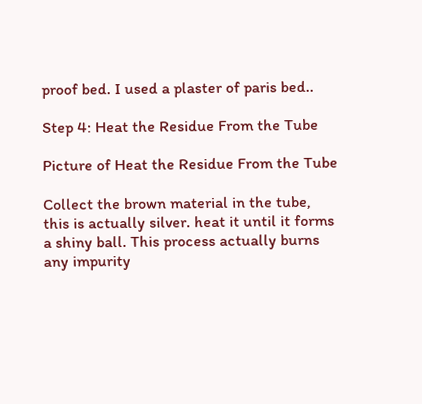proof bed. I used a plaster of paris bed..

Step 4: Heat the Residue From the Tube

Picture of Heat the Residue From the Tube

Collect the brown material in the tube, this is actually silver. heat it until it forms a shiny ball. This process actually burns any impurity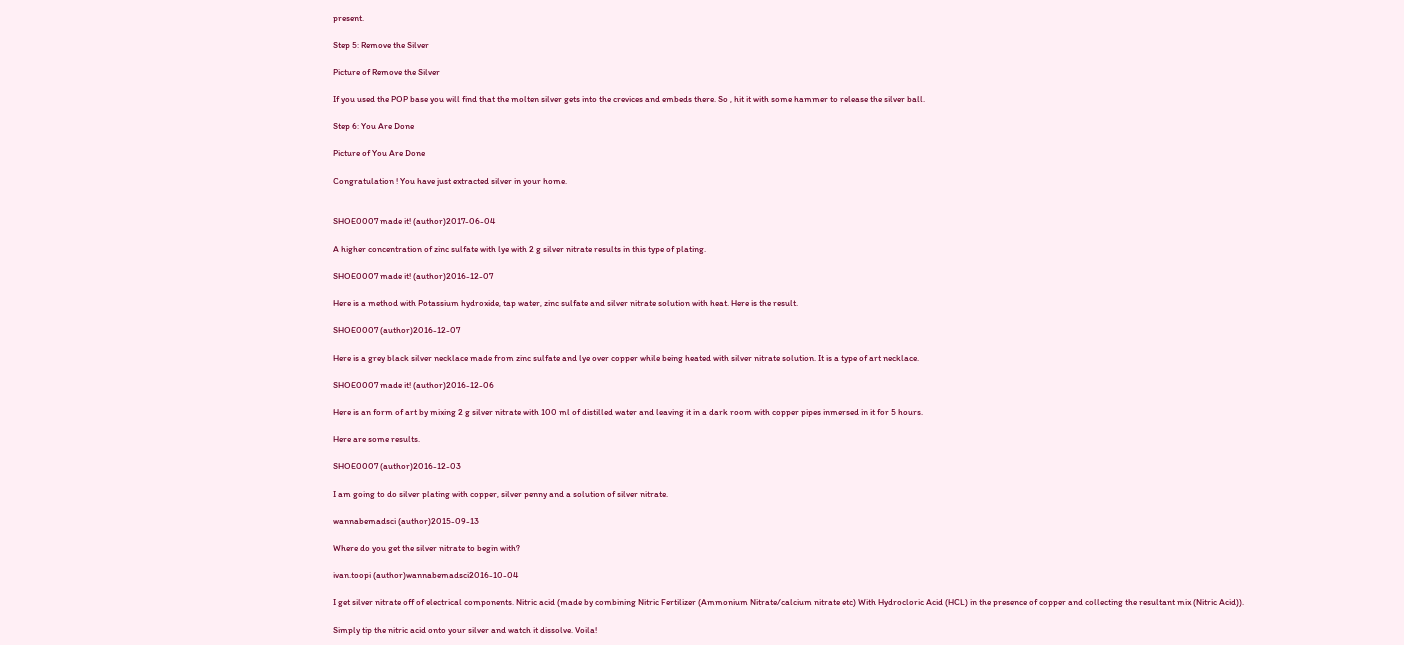present.

Step 5: Remove the Silver

Picture of Remove the Silver

If you used the POP base you will find that the molten silver gets into the crevices and embeds there. So , hit it with some hammer to release the silver ball.

Step 6: You Are Done

Picture of You Are Done

Congratulation ! You have just extracted silver in your home.


SHOE0007 made it! (author)2017-06-04

A higher concentration of zinc sulfate with lye with 2 g silver nitrate results in this type of plating.

SHOE0007 made it! (author)2016-12-07

Here is a method with Potassium hydroxide, tap water, zinc sulfate and silver nitrate solution with heat. Here is the result.

SHOE0007 (author)2016-12-07

Here is a grey black silver necklace made from zinc sulfate and lye over copper while being heated with silver nitrate solution. It is a type of art necklace.

SHOE0007 made it! (author)2016-12-06

Here is an form of art by mixing 2 g silver nitrate with 100 ml of distilled water and leaving it in a dark room with copper pipes inmersed in it for 5 hours.

Here are some results.

SHOE0007 (author)2016-12-03

I am going to do silver plating with copper, silver penny and a solution of silver nitrate.

wannabemadsci (author)2015-09-13

Where do you get the silver nitrate to begin with?

ivan.toopi (author)wannabemadsci2016-10-04

I get silver nitrate off of electrical components. Nitric acid (made by combining Nitric Fertilizer (Ammonium Nitrate/calcium nitrate etc) With Hydrocloric Acid (HCL) in the presence of copper and collecting the resultant mix (Nitric Acid)).

Simply tip the nitric acid onto your silver and watch it dissolve. Voila!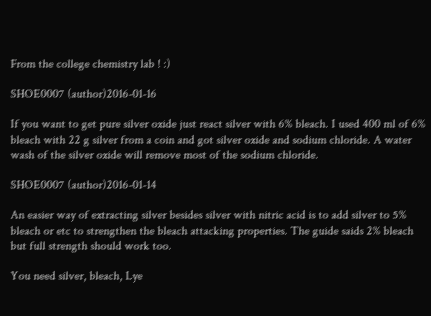From the college chemistry lab ! :)

SHOE0007 (author)2016-01-16

If you want to get pure silver oxide just react silver with 6% bleach. I used 400 ml of 6% bleach with 22 g silver from a coin and got silver oxide and sodium chloride. A water wash of the silver oxide will remove most of the sodium chloride.

SHOE0007 (author)2016-01-14

An easier way of extracting silver besides silver with nitric acid is to add silver to 5% bleach or etc to strengthen the bleach attacking properties. The guide saids 2% bleach but full strength should work too.

You need silver, bleach, Lye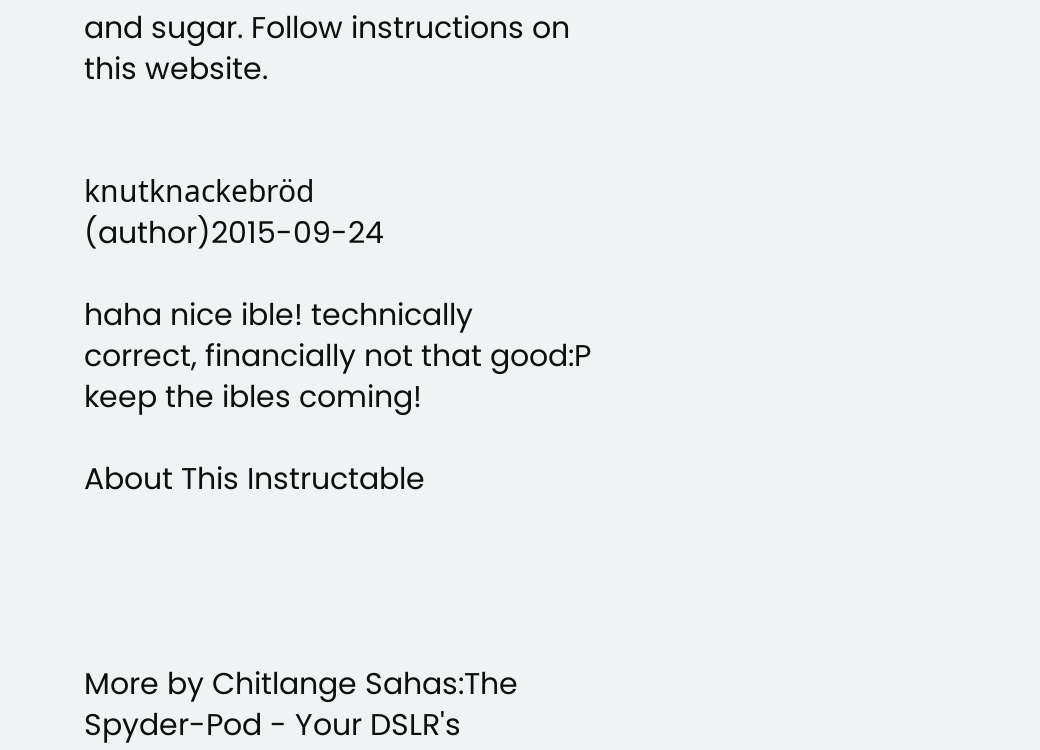and sugar. Follow instructions on this website.


knutknackebröd (author)2015-09-24

haha nice ible! technically correct, financially not that good:P keep the ibles coming!

About This Instructable




More by Chitlange Sahas:The Spyder-Pod - Your DSLR's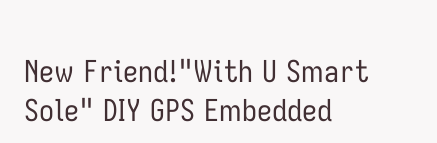New Friend!"With U Smart Sole" DIY GPS Embedded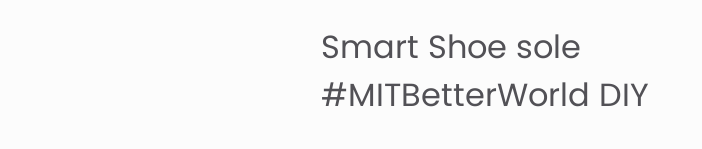Smart Shoe sole #MITBetterWorld DIY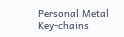Personal Metal Key-chains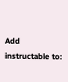Add instructable to: